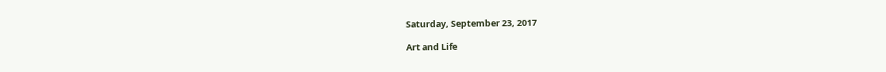Saturday, September 23, 2017

Art and Life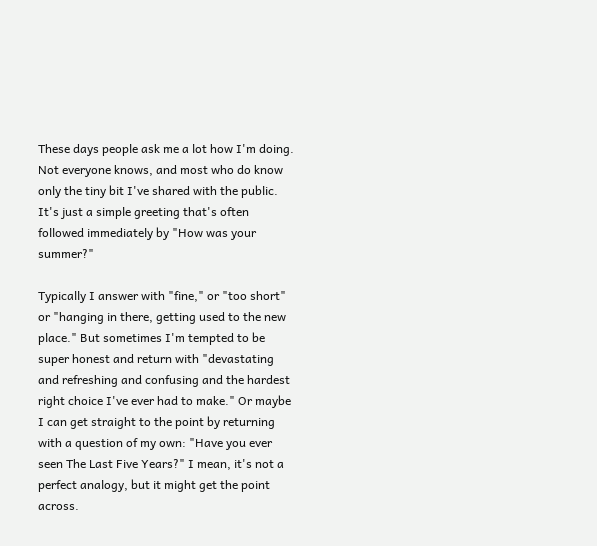These days people ask me a lot how I'm doing. Not everyone knows, and most who do know only the tiny bit I've shared with the public. It's just a simple greeting that's often followed immediately by "How was your summer?"

Typically I answer with "fine," or "too short" or "hanging in there, getting used to the new place." But sometimes I'm tempted to be super honest and return with "devastating and refreshing and confusing and the hardest right choice I've ever had to make." Or maybe I can get straight to the point by returning with a question of my own: "Have you ever seen The Last Five Years?" I mean, it's not a perfect analogy, but it might get the point across.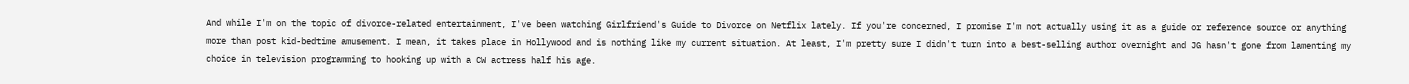And while I'm on the topic of divorce-related entertainment, I've been watching Girlfriend's Guide to Divorce on Netflix lately. If you're concerned, I promise I'm not actually using it as a guide or reference source or anything more than post kid-bedtime amusement. I mean, it takes place in Hollywood and is nothing like my current situation. At least, I'm pretty sure I didn't turn into a best-selling author overnight and JG hasn't gone from lamenting my choice in television programming to hooking up with a CW actress half his age.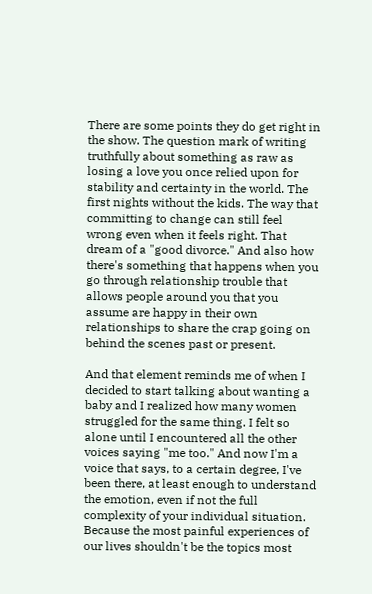There are some points they do get right in the show. The question mark of writing truthfully about something as raw as losing a love you once relied upon for stability and certainty in the world. The first nights without the kids. The way that committing to change can still feel wrong even when it feels right. That dream of a "good divorce." And also how there's something that happens when you go through relationship trouble that allows people around you that you assume are happy in their own relationships to share the crap going on behind the scenes past or present.

And that element reminds me of when I decided to start talking about wanting a baby and I realized how many women struggled for the same thing. I felt so alone until I encountered all the other voices saying "me too." And now I'm a voice that says, to a certain degree, I've been there, at least enough to understand the emotion, even if not the full complexity of your individual situation. Because the most painful experiences of our lives shouldn't be the topics most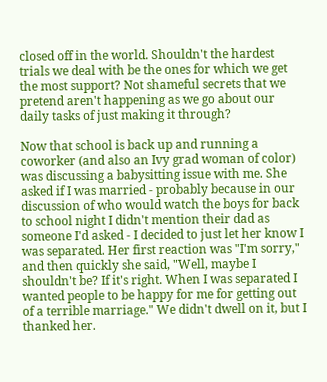closed off in the world. Shouldn't the hardest trials we deal with be the ones for which we get the most support? Not shameful secrets that we pretend aren't happening as we go about our daily tasks of just making it through?

Now that school is back up and running a coworker (and also an Ivy grad woman of color) was discussing a babysitting issue with me. She asked if I was married - probably because in our discussion of who would watch the boys for back to school night I didn't mention their dad as someone I'd asked - I decided to just let her know I was separated. Her first reaction was "I'm sorry," and then quickly she said, "Well, maybe I shouldn't be? If it's right. When I was separated I wanted people to be happy for me for getting out of a terrible marriage." We didn't dwell on it, but I thanked her.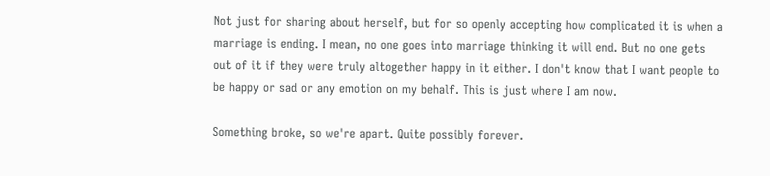Not just for sharing about herself, but for so openly accepting how complicated it is when a marriage is ending. I mean, no one goes into marriage thinking it will end. But no one gets out of it if they were truly altogether happy in it either. I don't know that I want people to be happy or sad or any emotion on my behalf. This is just where I am now.

Something broke, so we're apart. Quite possibly forever.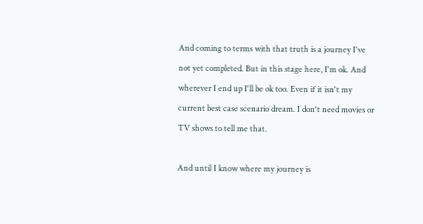And coming to terms with that truth is a journey I've not yet completed. But in this stage here, I'm ok. And wherever I end up I'll be ok too. Even if it isn't my current best case scenario dream. I don't need movies or TV shows to tell me that.

And until I know where my journey is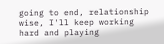going to end, relationship wise, I'll keep working hard and playing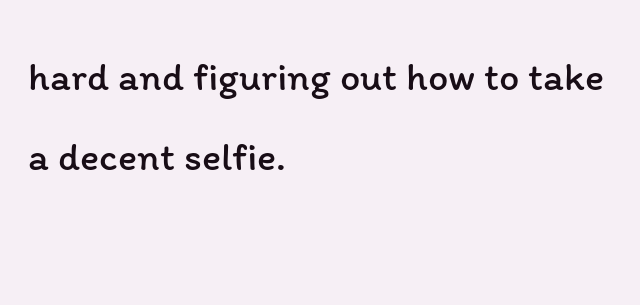hard and figuring out how to take a decent selfie.